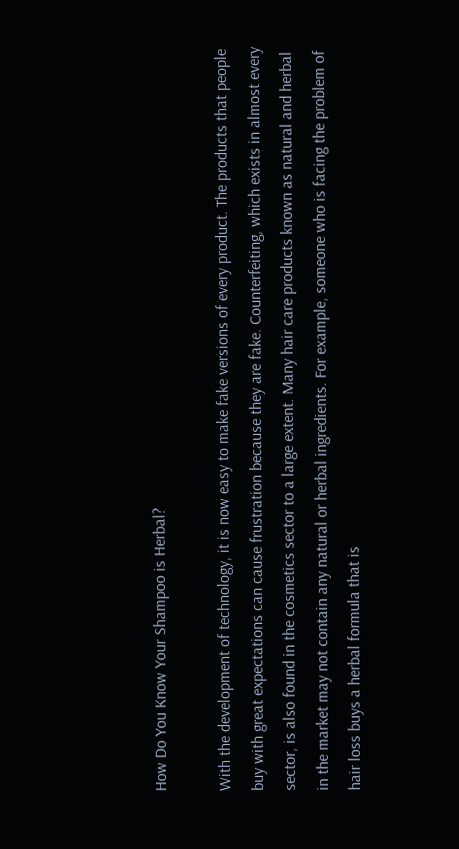How Do You Know Your Shampoo is Herbal?

With the development of technology, it is now easy to make fake versions of every product. The products that people buy with great expectations can cause frustration because they are fake. Counterfeiting, which exists in almost every sector, is also found in the cosmetics sector to a large extent. Many hair care products known as natural and herbal in the market may not contain any natural or herbal ingredients. For example, someone who is facing the problem of hair loss buys a herbal formula that is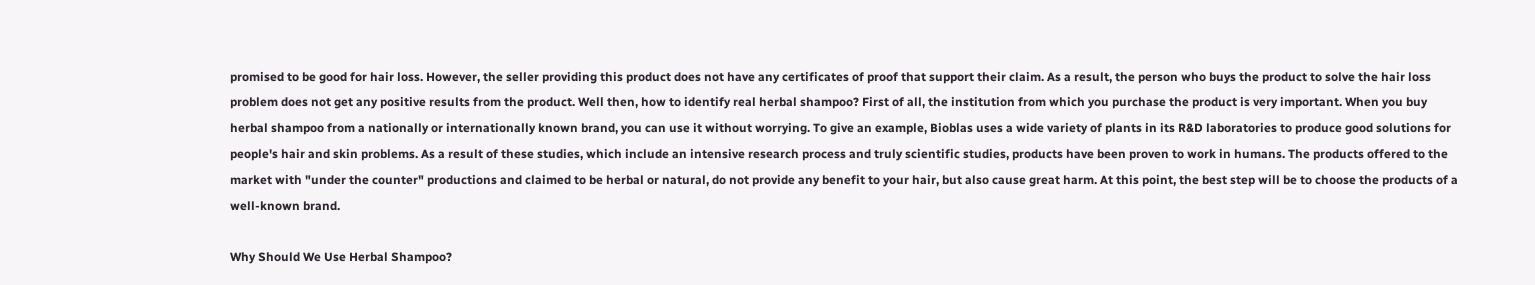promised to be good for hair loss. However, the seller providing this product does not have any certificates of proof that support their claim. As a result, the person who buys the product to solve the hair loss problem does not get any positive results from the product. Well then, how to identify real herbal shampoo? First of all, the institution from which you purchase the product is very important. When you buy herbal shampoo from a nationally or internationally known brand, you can use it without worrying. To give an example, Bioblas uses a wide variety of plants in its R&D laboratories to produce good solutions for people's hair and skin problems. As a result of these studies, which include an intensive research process and truly scientific studies, products have been proven to work in humans. The products offered to the market with "under the counter" productions and claimed to be herbal or natural, do not provide any benefit to your hair, but also cause great harm. At this point, the best step will be to choose the products of a well-known brand.

Why Should We Use Herbal Shampoo?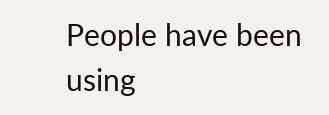People have been using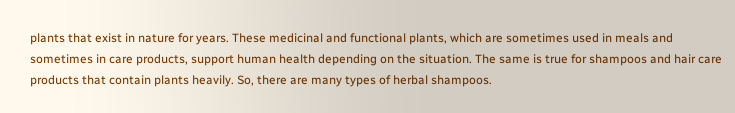plants that exist in nature for years. These medicinal and functional plants, which are sometimes used in meals and sometimes in care products, support human health depending on the situation. The same is true for shampoos and hair care products that contain plants heavily. So, there are many types of herbal shampoos.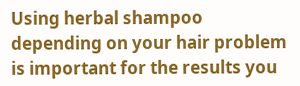Using herbal shampoo depending on your hair problem is important for the results you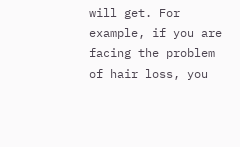will get. For example, if you are facing the problem of hair loss, you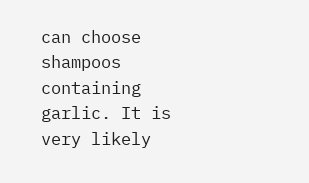can choose shampoos containing garlic. It is very likely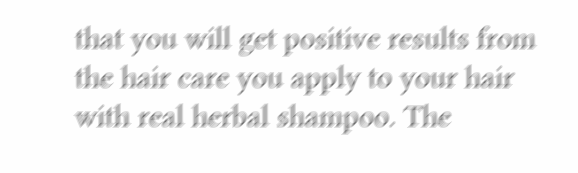that you will get positive results from the hair care you apply to your hair with real herbal shampoo. The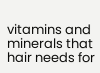vitamins and minerals that hair needs for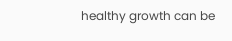healthy growth can be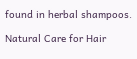found in herbal shampoos.

Natural Care for Hair